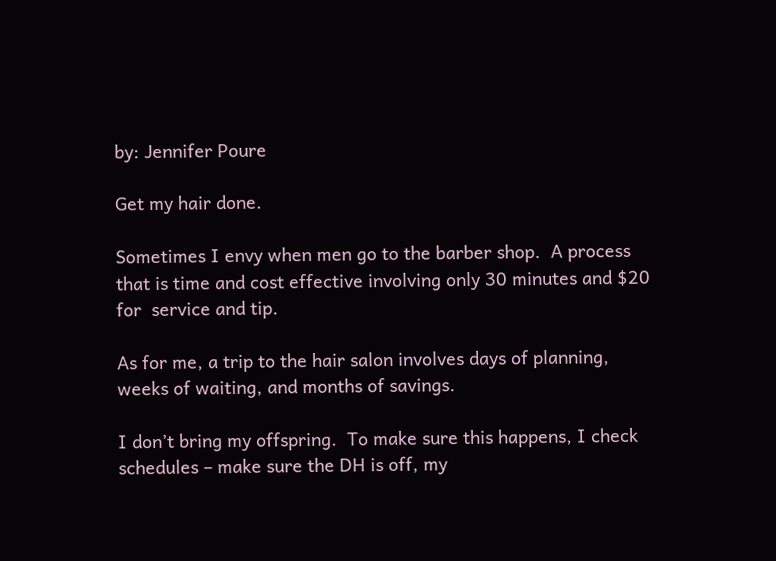by: Jennifer Poure

Get my hair done.

Sometimes I envy when men go to the barber shop.  A process that is time and cost effective involving only 30 minutes and $20 for  service and tip.

As for me, a trip to the hair salon involves days of planning, weeks of waiting, and months of savings.

I don’t bring my offspring.  To make sure this happens, I check schedules – make sure the DH is off, my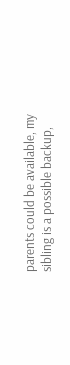parents could be available, my sibling is a possible backup,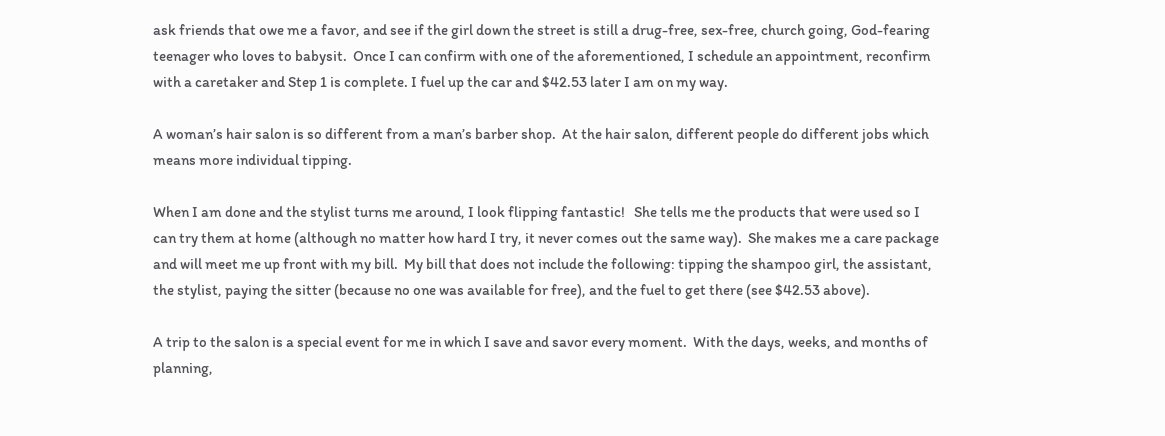ask friends that owe me a favor, and see if the girl down the street is still a drug-free, sex-free, church going, God-fearing teenager who loves to babysit.  Once I can confirm with one of the aforementioned, I schedule an appointment, reconfirm with a caretaker and Step 1 is complete. I fuel up the car and $42.53 later I am on my way.

A woman’s hair salon is so different from a man’s barber shop.  At the hair salon, different people do different jobs which means more individual tipping.

When I am done and the stylist turns me around, I look flipping fantastic!   She tells me the products that were used so I can try them at home (although no matter how hard I try, it never comes out the same way).  She makes me a care package and will meet me up front with my bill.  My bill that does not include the following: tipping the shampoo girl, the assistant, the stylist, paying the sitter (because no one was available for free), and the fuel to get there (see $42.53 above).

A trip to the salon is a special event for me in which I save and savor every moment.  With the days, weeks, and months of planning,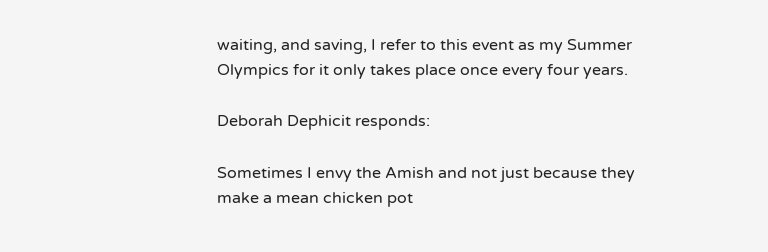waiting, and saving, I refer to this event as my Summer Olympics for it only takes place once every four years.

Deborah Dephicit responds:

Sometimes I envy the Amish and not just because they make a mean chicken pot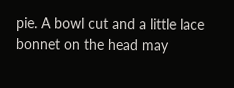pie. A bowl cut and a little lace bonnet on the head may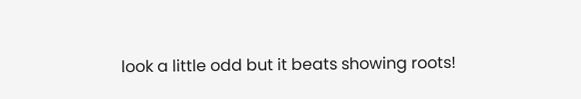look a little odd but it beats showing roots!